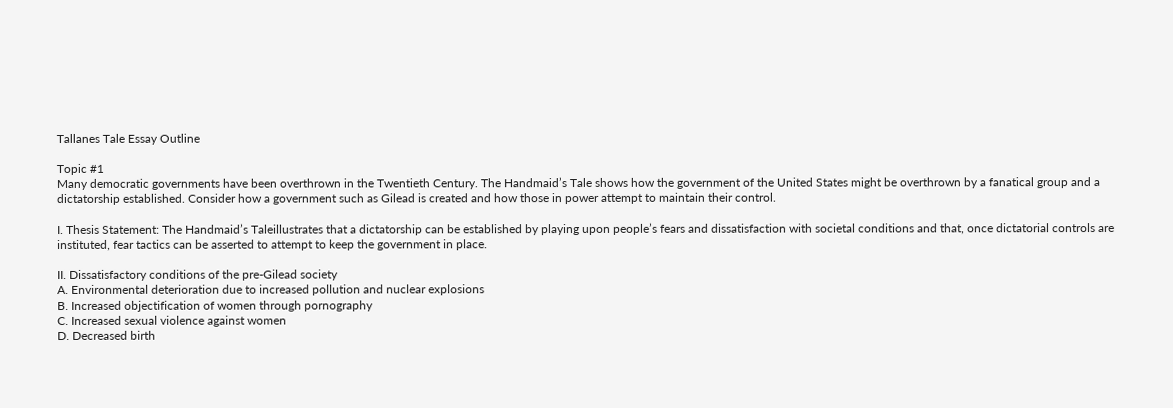Tallanes Tale Essay Outline

Topic #1
Many democratic governments have been overthrown in the Twentieth Century. The Handmaid’s Tale shows how the government of the United States might be overthrown by a fanatical group and a dictatorship established. Consider how a government such as Gilead is created and how those in power attempt to maintain their control.

I. Thesis Statement: The Handmaid’s Taleillustrates that a dictatorship can be established by playing upon people’s fears and dissatisfaction with societal conditions and that, once dictatorial controls are instituted, fear tactics can be asserted to attempt to keep the government in place.

II. Dissatisfactory conditions of the pre-Gilead society
A. Environmental deterioration due to increased pollution and nuclear explosions
B. Increased objectification of women through pornography
C. Increased sexual violence against women
D. Decreased birth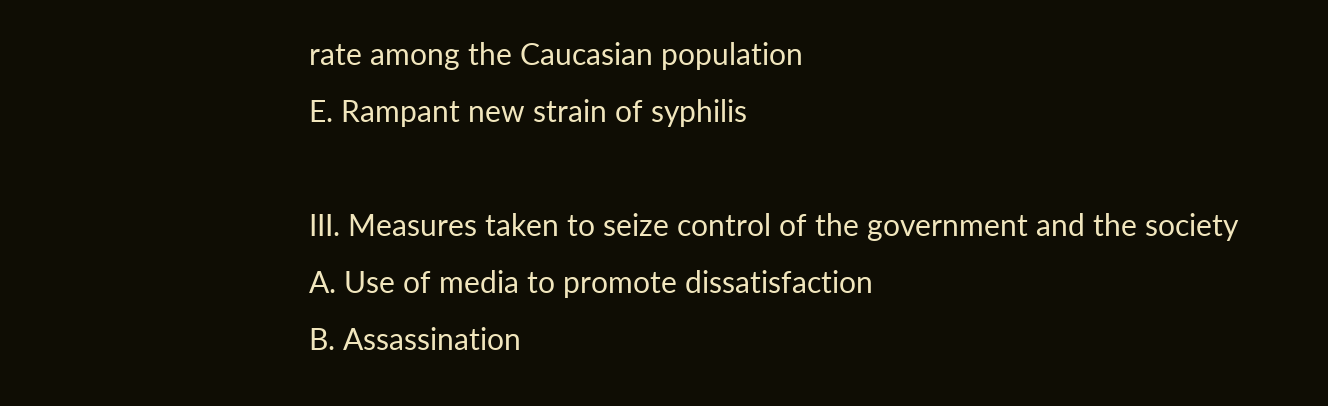rate among the Caucasian population
E. Rampant new strain of syphilis

III. Measures taken to seize control of the government and the society
A. Use of media to promote dissatisfaction
B. Assassination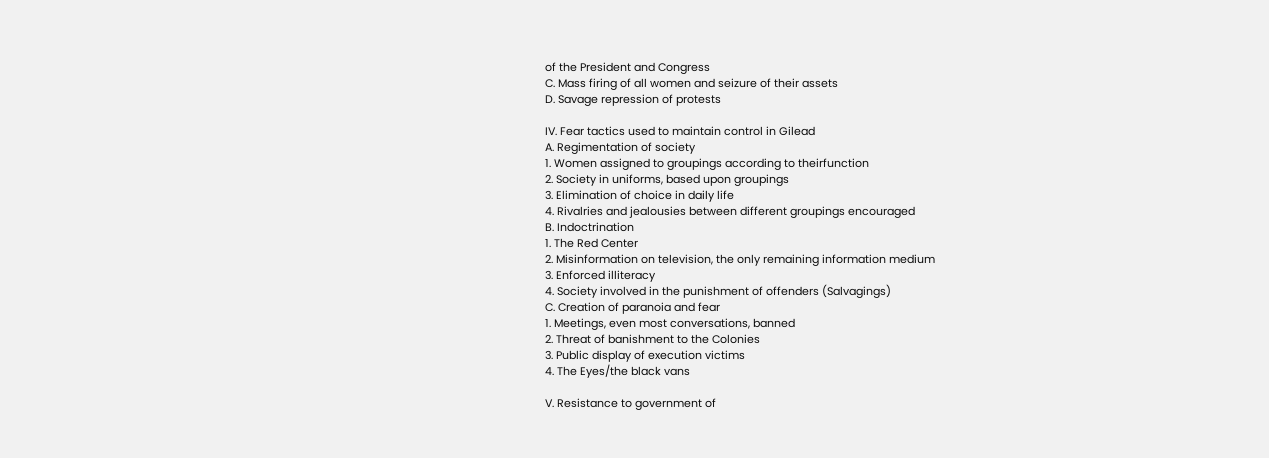of the President and Congress
C. Mass firing of all women and seizure of their assets
D. Savage repression of protests

IV. Fear tactics used to maintain control in Gilead
A. Regimentation of society
1. Women assigned to groupings according to theirfunction
2. Society in uniforms, based upon groupings
3. Elimination of choice in daily life
4. Rivalries and jealousies between different groupings encouraged
B. Indoctrination
1. The Red Center
2. Misinformation on television, the only remaining information medium
3. Enforced illiteracy
4. Society involved in the punishment of offenders (Salvagings)
C. Creation of paranoia and fear
1. Meetings, even most conversations, banned
2. Threat of banishment to the Colonies
3. Public display of execution victims
4. The Eyes/the black vans

V. Resistance to government of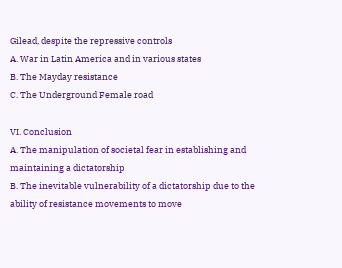Gilead, despite the repressive controls
A. War in Latin America and in various states
B. The Mayday resistance
C. The Underground Female road

VI. Conclusion
A. The manipulation of societal fear in establishing and maintaining a dictatorship
B. The inevitable vulnerability of a dictatorship due to the ability of resistance movements to move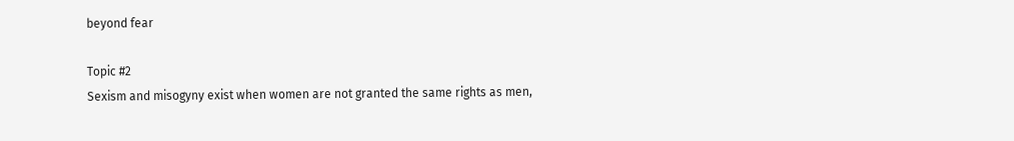beyond fear

Topic #2
Sexism and misogyny exist when women are not granted the same rights as men,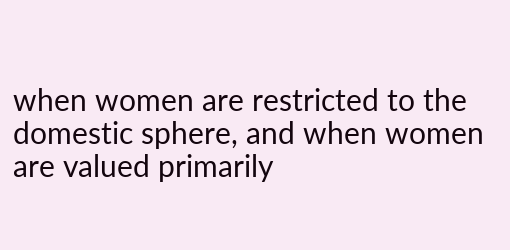when women are restricted to the domestic sphere, and when women are valued primarily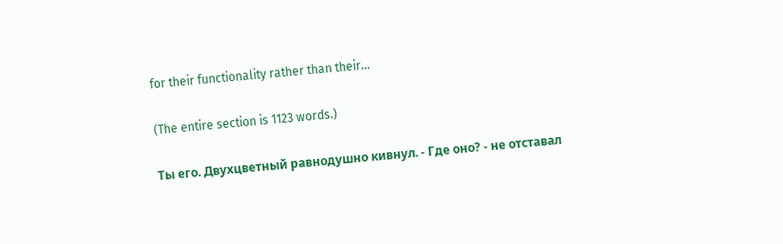for their functionality rather than their...

(The entire section is 1123 words.)

Ты его. Двухцветный равнодушно кивнул. - Где оно? - не отставал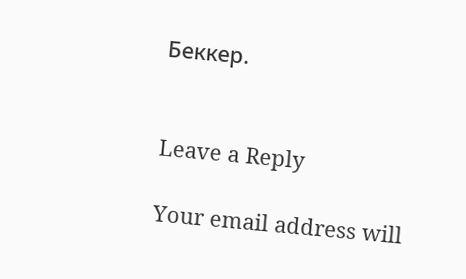Беккер.


Leave a Reply

Your email address will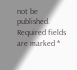not be published. Required fields are marked *